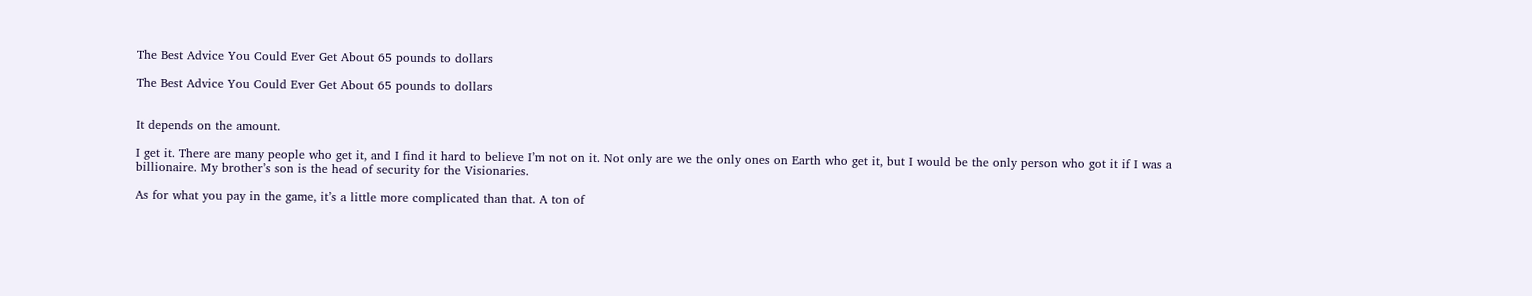The Best Advice You Could Ever Get About 65 pounds to dollars

The Best Advice You Could Ever Get About 65 pounds to dollars


It depends on the amount.

I get it. There are many people who get it, and I find it hard to believe I’m not on it. Not only are we the only ones on Earth who get it, but I would be the only person who got it if I was a billionaire. My brother’s son is the head of security for the Visionaries.

As for what you pay in the game, it’s a little more complicated than that. A ton of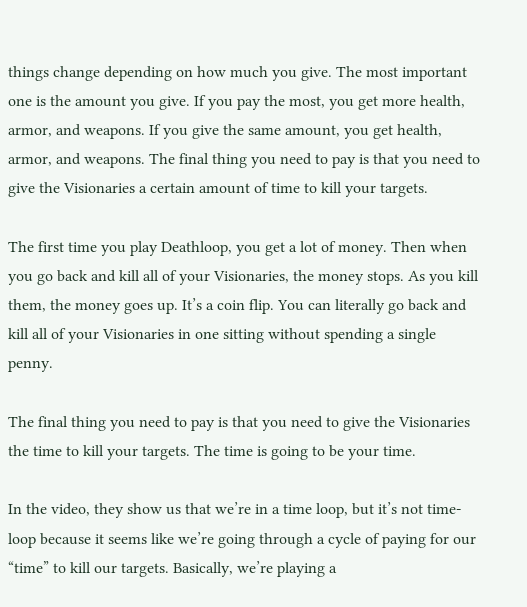things change depending on how much you give. The most important one is the amount you give. If you pay the most, you get more health, armor, and weapons. If you give the same amount, you get health, armor, and weapons. The final thing you need to pay is that you need to give the Visionaries a certain amount of time to kill your targets.

The first time you play Deathloop, you get a lot of money. Then when you go back and kill all of your Visionaries, the money stops. As you kill them, the money goes up. It’s a coin flip. You can literally go back and kill all of your Visionaries in one sitting without spending a single penny.

The final thing you need to pay is that you need to give the Visionaries the time to kill your targets. The time is going to be your time.

In the video, they show us that we’re in a time loop, but it’s not time-loop because it seems like we’re going through a cycle of paying for our “time” to kill our targets. Basically, we’re playing a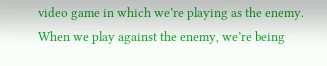video game in which we’re playing as the enemy. When we play against the enemy, we’re being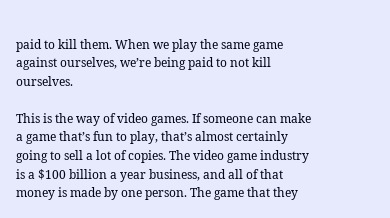paid to kill them. When we play the same game against ourselves, we’re being paid to not kill ourselves.

This is the way of video games. If someone can make a game that’s fun to play, that’s almost certainly going to sell a lot of copies. The video game industry is a $100 billion a year business, and all of that money is made by one person. The game that they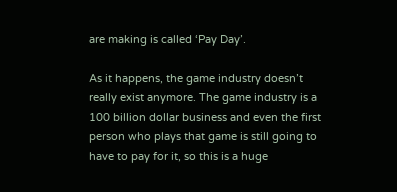are making is called ‘Pay Day’.

As it happens, the game industry doesn’t really exist anymore. The game industry is a 100 billion dollar business and even the first person who plays that game is still going to have to pay for it, so this is a huge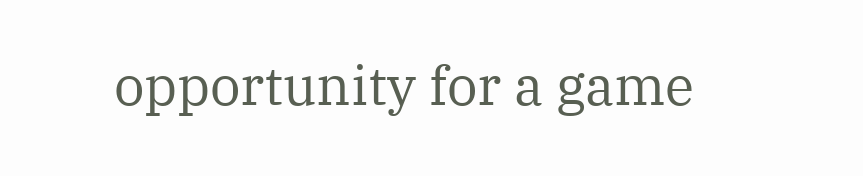opportunity for a game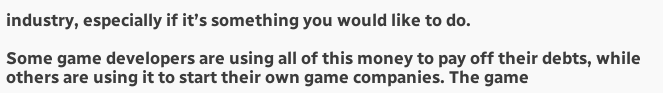industry, especially if it’s something you would like to do.

Some game developers are using all of this money to pay off their debts, while others are using it to start their own game companies. The game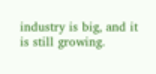industry is big, and it is still growing.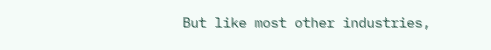But like most other industries,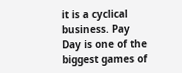it is a cyclical business. Pay Day is one of the biggest games of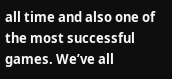all time and also one of the most successful games. We’ve all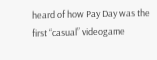heard of how Pay Day was the first “casual” videogame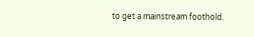to get a mainstream foothold.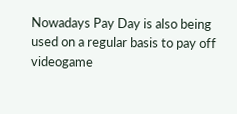Nowadays Pay Day is also being used on a regular basis to pay off videogame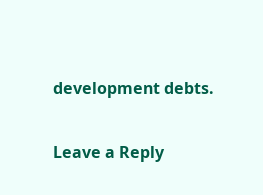development debts.

Leave a Reply